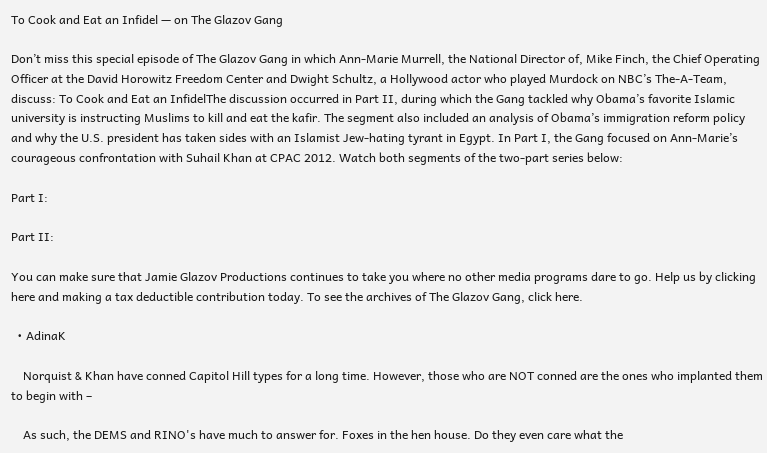To Cook and Eat an Infidel — on The Glazov Gang

Don’t miss this special episode of The Glazov Gang in which Ann-Marie Murrell, the National Director of, Mike Finch, the Chief Operating Officer at the David Horowitz Freedom Center and Dwight Schultz, a Hollywood actor who played Murdock on NBC’s The-A-Team, discuss: To Cook and Eat an InfidelThe discussion occurred in Part II, during which the Gang tackled why Obama’s favorite Islamic university is instructing Muslims to kill and eat the kafir. The segment also included an analysis of Obama’s immigration reform policy and why the U.S. president has taken sides with an Islamist Jew-hating tyrant in Egypt. In Part I, the Gang focused on Ann-Marie’s courageous confrontation with Suhail Khan at CPAC 2012. Watch both segments of the two-part series below:

Part I:

Part II:

You can make sure that Jamie Glazov Productions continues to take you where no other media programs dare to go. Help us by clicking here and making a tax deductible contribution today. To see the archives of The Glazov Gang, click here.

  • AdinaK

    Norquist & Khan have conned Capitol Hill types for a long time. However, those who are NOT conned are the ones who implanted them to begin with –

    As such, the DEMS and RINO's have much to answer for. Foxes in the hen house. Do they even care what the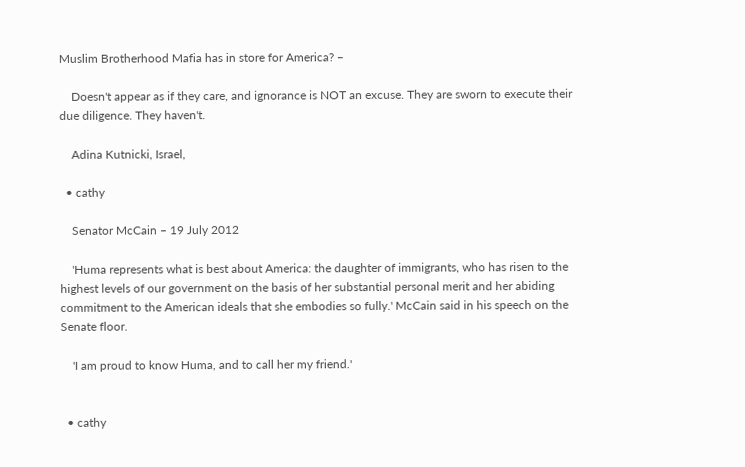Muslim Brotherhood Mafia has in store for America? –

    Doesn't appear as if they care, and ignorance is NOT an excuse. They are sworn to execute their due diligence. They haven't.

    Adina Kutnicki, Israel,

  • cathy

    Senator McCain – 19 July 2012

    'Huma represents what is best about America: the daughter of immigrants, who has risen to the highest levels of our government on the basis of her substantial personal merit and her abiding commitment to the American ideals that she embodies so fully.' McCain said in his speech on the Senate floor.

    'I am proud to know Huma, and to call her my friend.'


  • cathy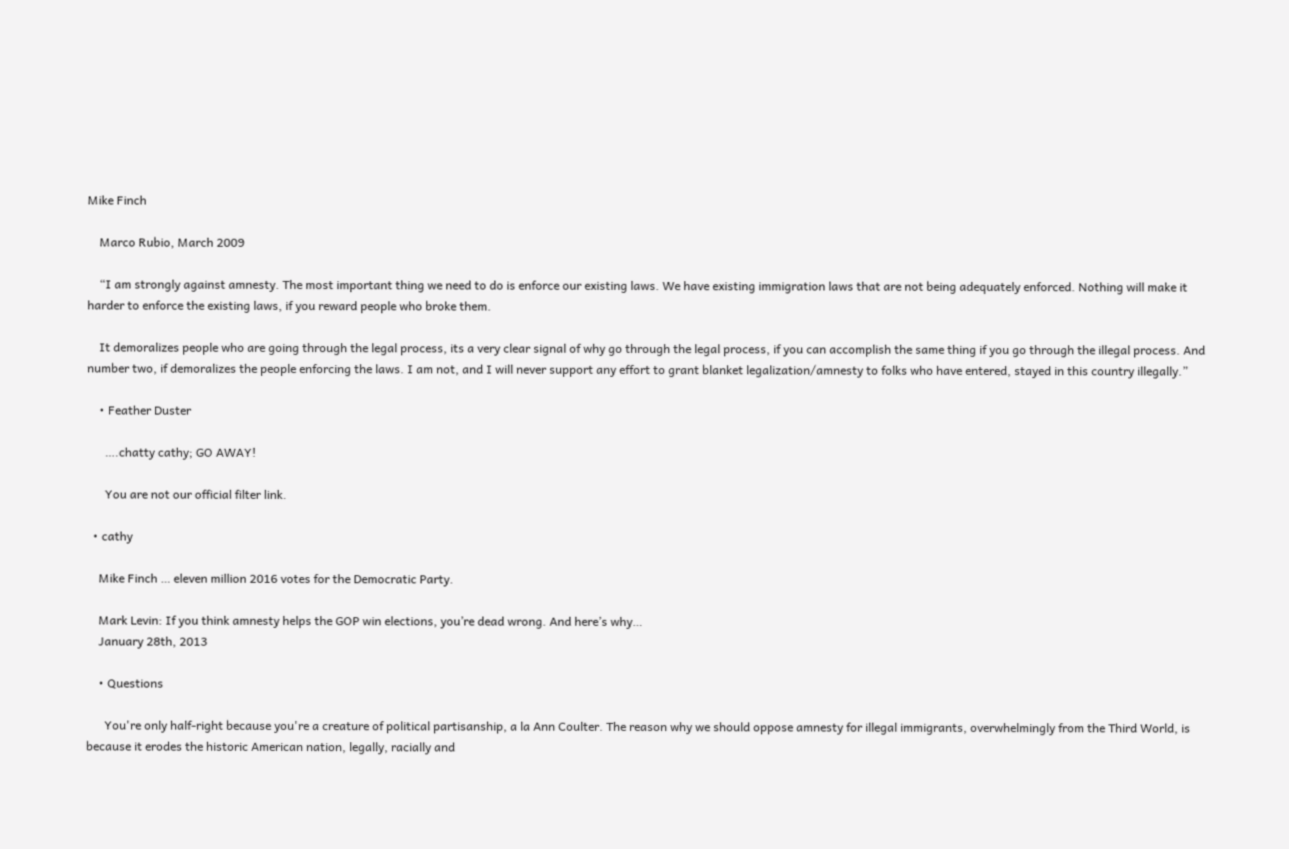Mike Finch

    Marco Rubio, March 2009

    “I am strongly against amnesty. The most important thing we need to do is enforce our existing laws. We have existing immigration laws that are not being adequately enforced. Nothing will make it harder to enforce the existing laws, if you reward people who broke them.

    It demoralizes people who are going through the legal process, its a very clear signal of why go through the legal process, if you can accomplish the same thing if you go through the illegal process. And number two, if demoralizes the people enforcing the laws. I am not, and I will never support any effort to grant blanket legalization/amnesty to folks who have entered, stayed in this country illegally.”

    • Feather Duster

      ….chatty cathy; GO AWAY!

      You are not our official filter link.

  • cathy

    Mike Finch … eleven million 2016 votes for the Democratic Party.

    Mark Levin: If you think amnesty helps the GOP win elections, you’re dead wrong. And here’s why…
    January 28th, 2013

    • Questions

      You're only half-right because you're a creature of political partisanship, a la Ann Coulter. The reason why we should oppose amnesty for illegal immigrants, overwhelmingly from the Third World, is because it erodes the historic American nation, legally, racially and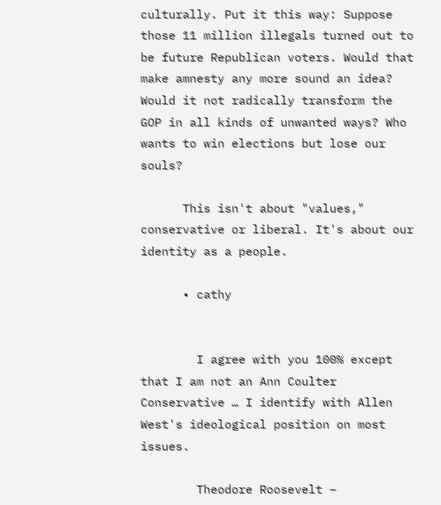culturally. Put it this way: Suppose those 11 million illegals turned out to be future Republican voters. Would that make amnesty any more sound an idea? Would it not radically transform the GOP in all kinds of unwanted ways? Who wants to win elections but lose our souls?

      This isn't about "values," conservative or liberal. It's about our identity as a people.

      • cathy


        I agree with you 100% except that I am not an Ann Coulter Conservative … I identify with Allen West's ideological position on most issues.

        Theodore Roosevelt –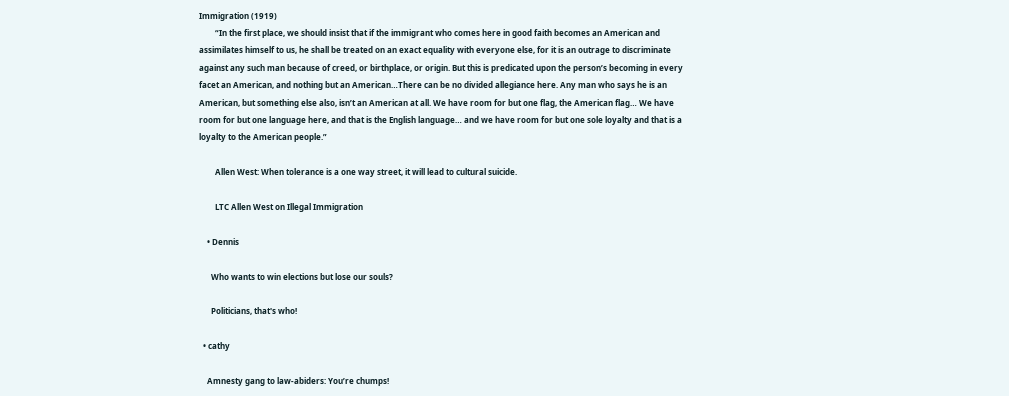Immigration (1919)
        “In the first place, we should insist that if the immigrant who comes here in good faith becomes an American and assimilates himself to us, he shall be treated on an exact equality with everyone else, for it is an outrage to discriminate against any such man because of creed, or birthplace, or origin. But this is predicated upon the person’s becoming in every facet an American, and nothing but an American…There can be no divided allegiance here. Any man who says he is an American, but something else also, isn’t an American at all. We have room for but one flag, the American flag… We have room for but one language here, and that is the English language… and we have room for but one sole loyalty and that is a loyalty to the American people.”

        Allen West: When tolerance is a one way street, it will lead to cultural suicide.

        LTC Allen West on Illegal Immigration

    • Dennis

      Who wants to win elections but lose our souls?

      Politicians, that's who!

  • cathy

    Amnesty gang to law-abiders: You’re chumps!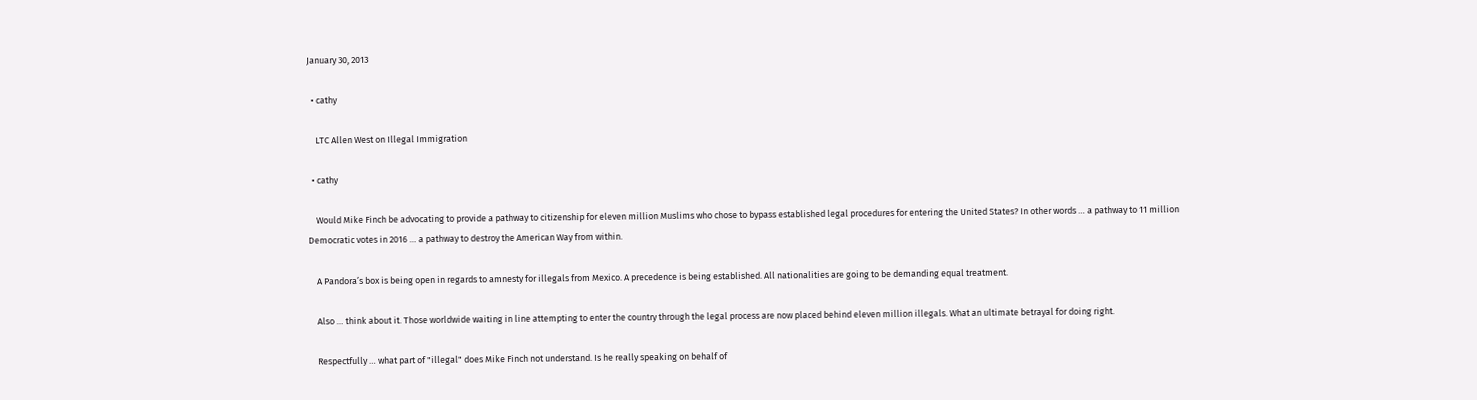January 30, 2013

  • cathy

    LTC Allen West on Illegal Immigration

  • cathy

    Would Mike Finch be advocating to provide a pathway to citizenship for eleven million Muslims who chose to bypass established legal procedures for entering the United States? In other words … a pathway to 11 million Democratic votes in 2016 … a pathway to destroy the American Way from within.

    A Pandora’s box is being open in regards to amnesty for illegals from Mexico. A precedence is being established. All nationalities are going to be demanding equal treatment.

    Also … think about it. Those worldwide waiting in line attempting to enter the country through the legal process are now placed behind eleven million illegals. What an ultimate betrayal for doing right.

    Respectfully … what part of "illegal" does Mike Finch not understand. Is he really speaking on behalf of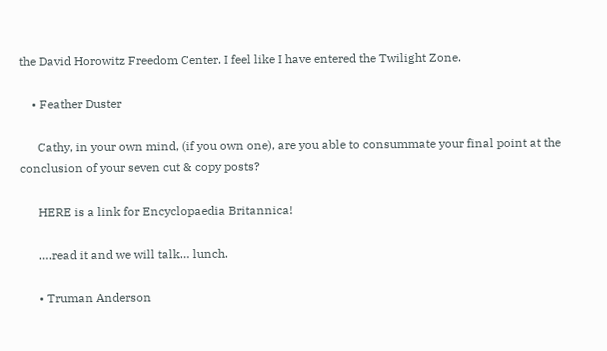the David Horowitz Freedom Center. I feel like I have entered the Twilight Zone.

    • Feather Duster

      Cathy, in your own mind, (if you own one), are you able to consummate your final point at the conclusion of your seven cut & copy posts?

      HERE is a link for Encyclopaedia Britannica!

      ….read it and we will talk… lunch.

      • Truman Anderson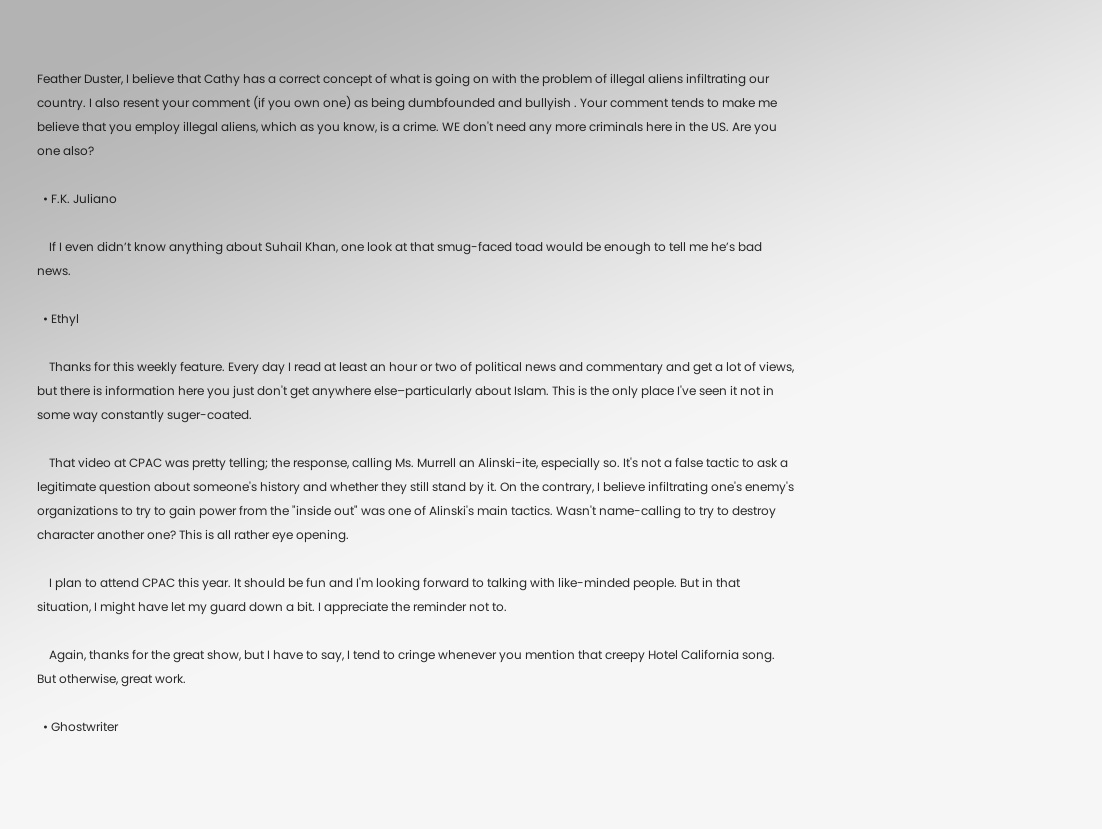Feather Duster, I believe that Cathy has a correct concept of what is going on with the problem of illegal aliens infiltrating our country. I also resent your comment (if you own one) as being dumbfounded and bullyish . Your comment tends to make me believe that you employ illegal aliens, which as you know, is a crime. WE don't need any more criminals here in the US. Are you one also?

  • F.K. Juliano

    If I even didn’t know anything about Suhail Khan, one look at that smug-faced toad would be enough to tell me he’s bad news.

  • Ethyl

    Thanks for this weekly feature. Every day I read at least an hour or two of political news and commentary and get a lot of views, but there is information here you just don't get anywhere else–particularly about Islam. This is the only place I've seen it not in some way constantly suger-coated.

    That video at CPAC was pretty telling; the response, calling Ms. Murrell an Alinski-ite, especially so. It's not a false tactic to ask a legitimate question about someone's history and whether they still stand by it. On the contrary, I believe infiltrating one's enemy's organizations to try to gain power from the "inside out" was one of Alinski's main tactics. Wasn't name-calling to try to destroy character another one? This is all rather eye opening.

    I plan to attend CPAC this year. It should be fun and I'm looking forward to talking with like-minded people. But in that situation, I might have let my guard down a bit. I appreciate the reminder not to.

    Again, thanks for the great show, but I have to say, I tend to cringe whenever you mention that creepy Hotel California song. But otherwise, great work.

  • Ghostwriter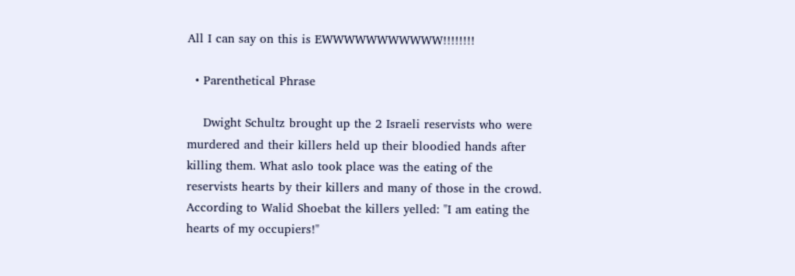All I can say on this is EWWWWWWWWWWW!!!!!!!!

  • Parenthetical Phrase

    Dwight Schultz brought up the 2 Israeli reservists who were murdered and their killers held up their bloodied hands after killing them. What aslo took place was the eating of the reservists hearts by their killers and many of those in the crowd. According to Walid Shoebat the killers yelled: "I am eating the hearts of my occupiers!"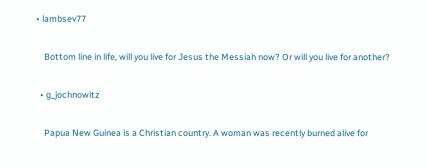• lambsev77

    Bottom line in life, will you live for Jesus the Messiah now? Or will you live for another?

  • g_jochnowitz

    Papua New Guinea is a Christian country. A woman was recently burned alive for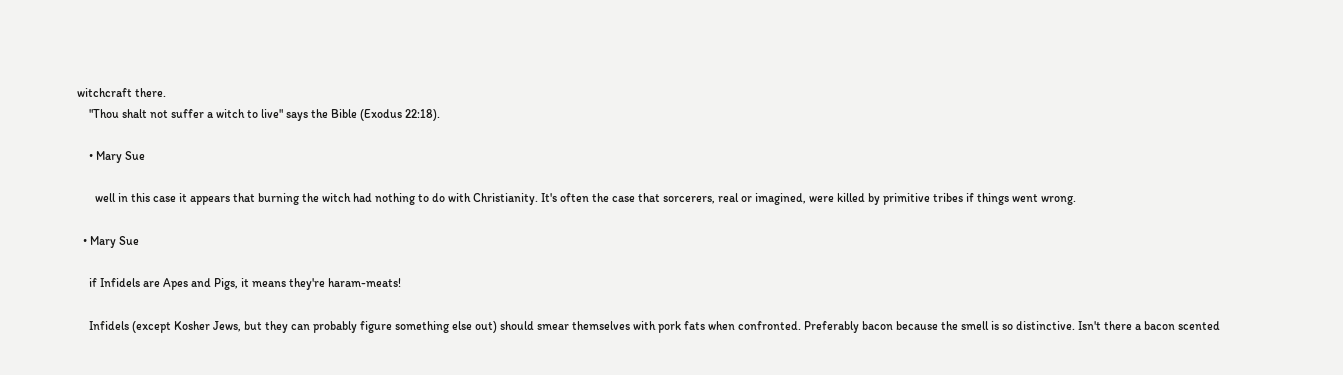witchcraft there.
    "Thou shalt not suffer a witch to live" says the Bible (Exodus 22:18).

    • Mary Sue

      well in this case it appears that burning the witch had nothing to do with Christianity. It's often the case that sorcerers, real or imagined, were killed by primitive tribes if things went wrong.

  • Mary Sue

    if Infidels are Apes and Pigs, it means they're haram-meats!

    Infidels (except Kosher Jews, but they can probably figure something else out) should smear themselves with pork fats when confronted. Preferably bacon because the smell is so distinctive. Isn't there a bacon scented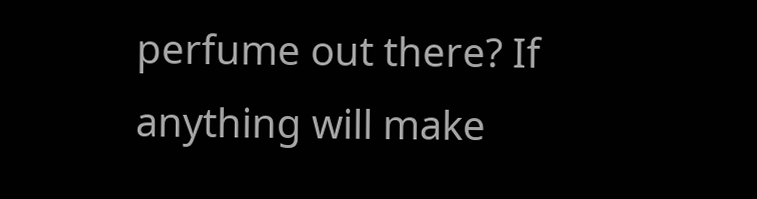perfume out there? If anything will make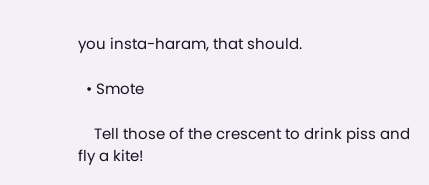you insta-haram, that should.

  • Smote

    Tell those of the crescent to drink piss and fly a kite!